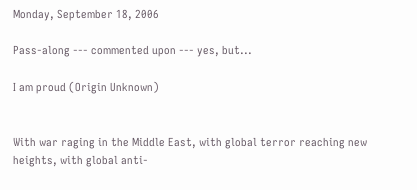Monday, September 18, 2006

Pass-along --- commented upon --- yes, but...

I am proud (Origin Unknown)


With war raging in the Middle East, with global terror reaching new heights, with global anti-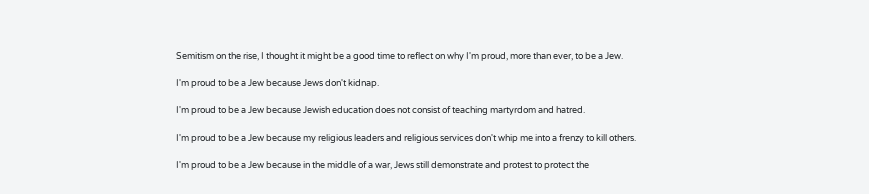Semitism on the rise, I thought it might be a good time to reflect on why I'm proud, more than ever, to be a Jew.

I'm proud to be a Jew because Jews don't kidnap.

I'm proud to be a Jew because Jewish education does not consist of teaching martyrdom and hatred.

I'm proud to be a Jew because my religious leaders and religious services don't whip me into a frenzy to kill others.

I'm proud to be a Jew because in the middle of a war, Jews still demonstrate and protest to protect the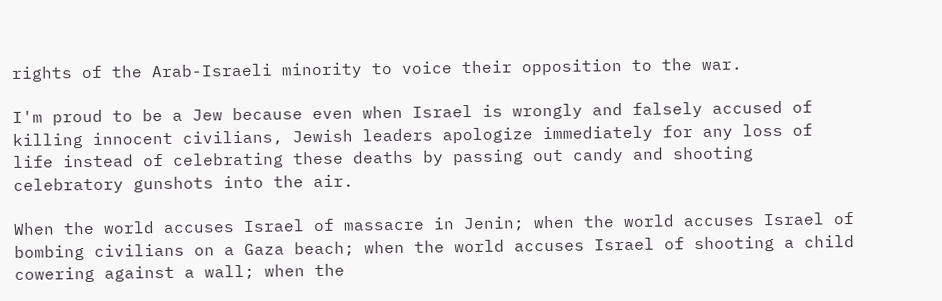rights of the Arab-Israeli minority to voice their opposition to the war.

I'm proud to be a Jew because even when Israel is wrongly and falsely accused of killing innocent civilians, Jewish leaders apologize immediately for any loss of life instead of celebrating these deaths by passing out candy and shooting celebratory gunshots into the air.

When the world accuses Israel of massacre in Jenin; when the world accuses Israel of bombing civilians on a Gaza beach; when the world accuses Israel of shooting a child cowering against a wall; when the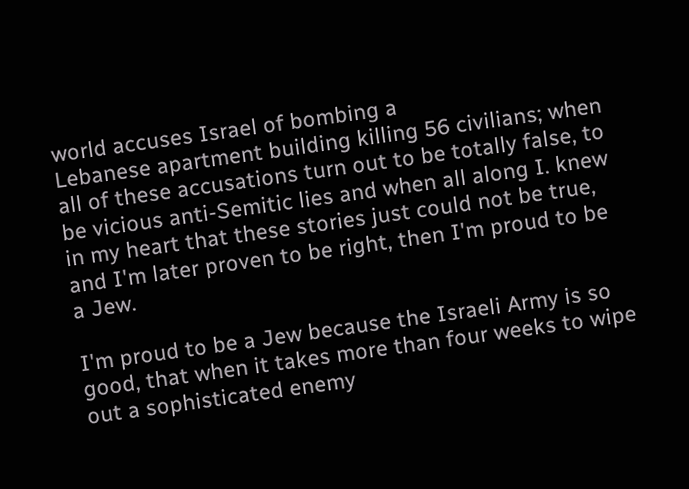world accuses Israel of bombing a
Lebanese apartment building killing 56 civilians; when all of these accusations turn out to be totally false, to be vicious anti-Semitic lies and when all along I. knew in my heart that these stories just could not be true, and I'm later proven to be right, then I'm proud to be a Jew.

I'm proud to be a Jew because the Israeli Army is so good, that when it takes more than four weeks to wipe out a sophisticated enemy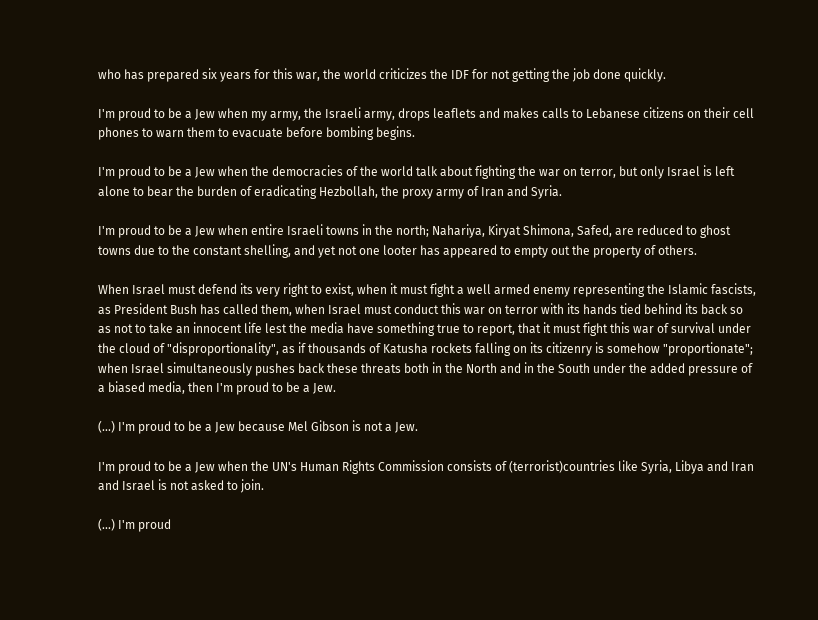who has prepared six years for this war, the world criticizes the IDF for not getting the job done quickly.

I'm proud to be a Jew when my army, the Israeli army, drops leaflets and makes calls to Lebanese citizens on their cell phones to warn them to evacuate before bombing begins.

I'm proud to be a Jew when the democracies of the world talk about fighting the war on terror, but only Israel is left alone to bear the burden of eradicating Hezbollah, the proxy army of Iran and Syria.

I'm proud to be a Jew when entire Israeli towns in the north; Nahariya, Kiryat Shimona, Safed, are reduced to ghost towns due to the constant shelling, and yet not one looter has appeared to empty out the property of others.

When Israel must defend its very right to exist, when it must fight a well armed enemy representing the Islamic fascists, as President Bush has called them, when Israel must conduct this war on terror with its hands tied behind its back so
as not to take an innocent life lest the media have something true to report, that it must fight this war of survival under the cloud of "disproportionality", as if thousands of Katusha rockets falling on its citizenry is somehow "proportionate"; when Israel simultaneously pushes back these threats both in the North and in the South under the added pressure of a biased media, then I'm proud to be a Jew.

(...) I'm proud to be a Jew because Mel Gibson is not a Jew.

I'm proud to be a Jew when the UN's Human Rights Commission consists of (terrorist)countries like Syria, Libya and Iran and Israel is not asked to join.

(...) I'm proud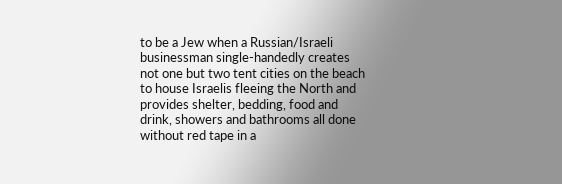to be a Jew when a Russian/Israeli businessman single-handedly creates not one but two tent cities on the beach to house Israelis fleeing the North and provides shelter, bedding, food and drink, showers and bathrooms all done without red tape in a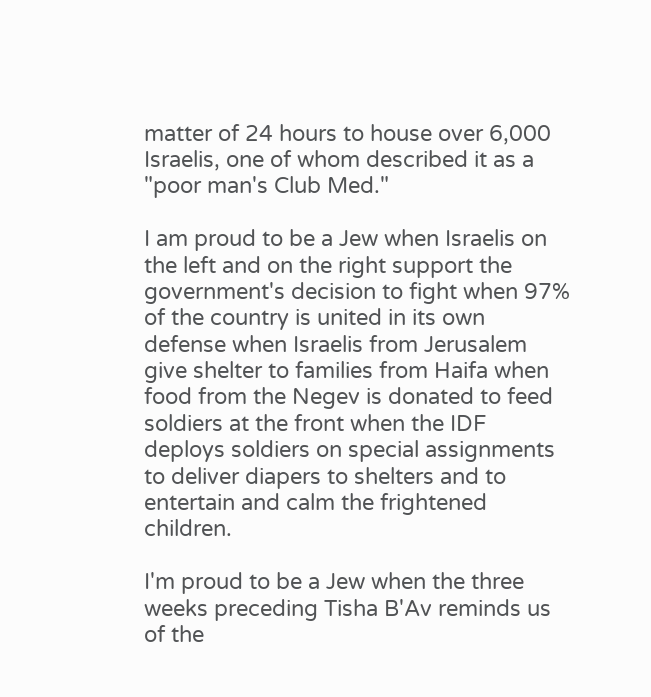matter of 24 hours to house over 6,000 Israelis, one of whom described it as a "poor man's Club Med."

I am proud to be a Jew when Israelis on the left and on the right support the government's decision to fight when 97% of the country is united in its own defense when Israelis from Jerusalem give shelter to families from Haifa when food from the Negev is donated to feed soldiers at the front when the IDF deploys soldiers on special assignments to deliver diapers to shelters and to entertain and calm the frightened children.

I'm proud to be a Jew when the three weeks preceding Tisha B'Av reminds us of the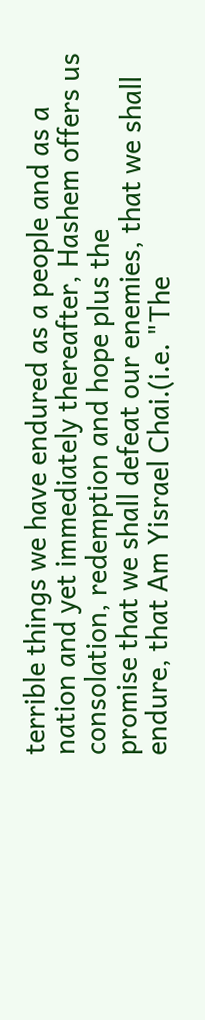terrible things we have endured as a people and as a nation and yet immediately thereafter, Hashem offers us consolation, redemption and hope plus the
promise that we shall defeat our enemies, that we shall endure, that Am Yisrael Chai.(i.e. "The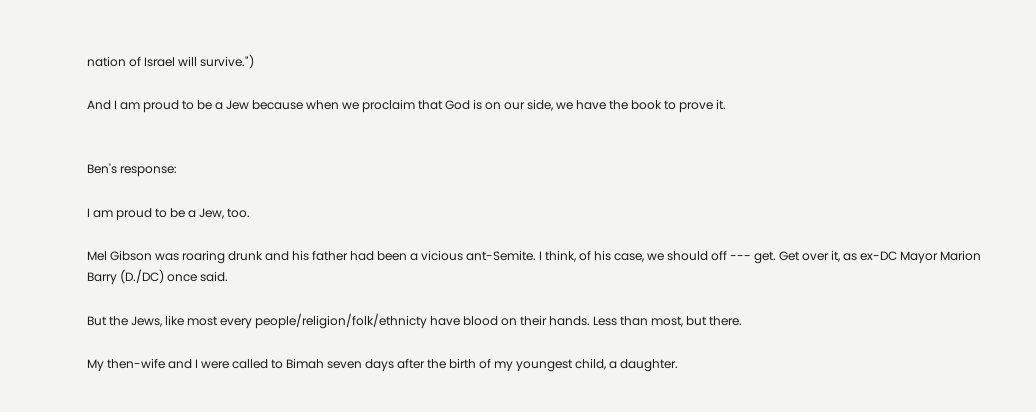nation of Israel will survive.")

And I am proud to be a Jew because when we proclaim that God is on our side, we have the book to prove it.


Ben's response:

I am proud to be a Jew, too.

Mel Gibson was roaring drunk and his father had been a vicious ant-Semite. I think, of his case, we should off --- get. Get over it, as ex-DC Mayor Marion Barry (D./DC) once said.

But the Jews, like most every people/religion/folk/ethnicty have blood on their hands. Less than most, but there.

My then-wife and I were called to Bimah seven days after the birth of my youngest child, a daughter.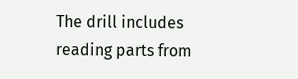The drill includes reading parts from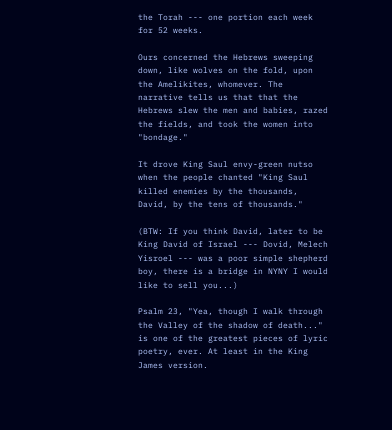the Torah --- one portion each week for 52 weeks.

Ours concerned the Hebrews sweeping down, like wolves on the fold, upon the Amelikites, whomever. The narrative tells us that that the Hebrews slew the men and babies, razed the fields, and took the women into "bondage."

It drove King Saul envy-green nutso when the people chanted "King Saul killed enemies by the thousands, David, by the tens of thousands."

(BTW: If you think David, later to be King David of Israel --- Dovid, Melech Yisroel --- was a poor simple shepherd boy, there is a bridge in NYNY I would like to sell you...)

Psalm 23, "Yea, though I walk through the Valley of the shadow of death..." is one of the greatest pieces of lyric poetry, ever. At least in the King James version.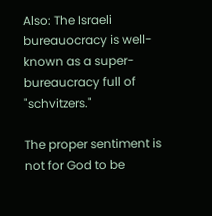Also: The Israeli bureauocracy is well-known as a super-bureaucracy full of "schvitzers."

The proper sentiment is not for God to be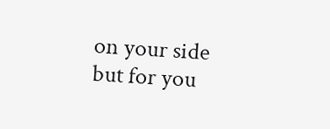on your side but for you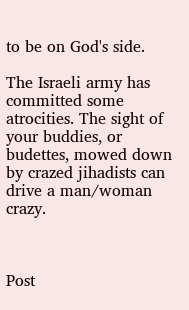to be on God's side.

The Israeli army has committed some atrocities. The sight of your buddies, or budettes, mowed down by crazed jihadists can drive a man/woman crazy.



Post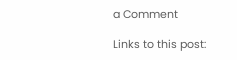a Comment

Links to this post: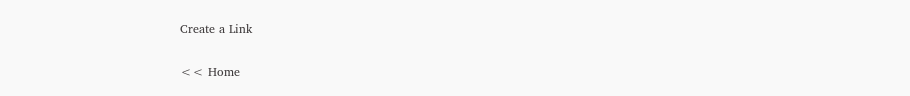Create a Link

<< Home